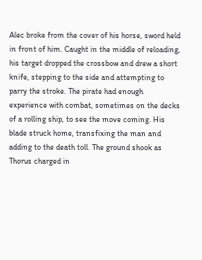Alec broke from the cover of his horse, sword held in front of him. Caught in the middle of reloading, his target dropped the crossbow and drew a short knife, stepping to the side and attempting to parry the stroke. The pirate had enough experience with combat, sometimes on the decks of a rolling ship, to see the move coming. His blade struck home, transfixing the man and adding to the death toll. The ground shook as Thorus charged in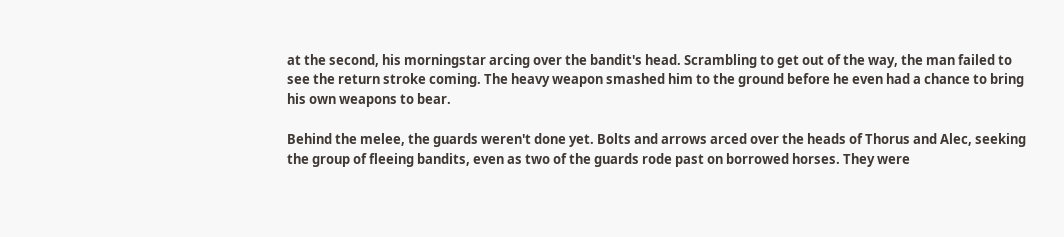at the second, his morningstar arcing over the bandit's head. Scrambling to get out of the way, the man failed to see the return stroke coming. The heavy weapon smashed him to the ground before he even had a chance to bring his own weapons to bear.

Behind the melee, the guards weren't done yet. Bolts and arrows arced over the heads of Thorus and Alec, seeking the group of fleeing bandits, even as two of the guards rode past on borrowed horses. They were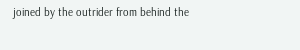joined by the outrider from behind the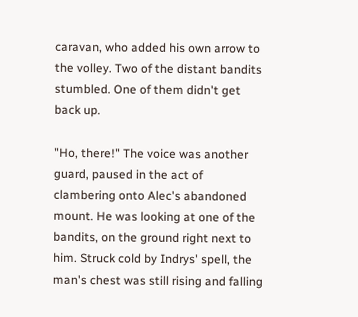caravan, who added his own arrow to the volley. Two of the distant bandits stumbled. One of them didn't get back up.

"Ho, there!" The voice was another guard, paused in the act of clambering onto Alec's abandoned mount. He was looking at one of the bandits, on the ground right next to him. Struck cold by Indrys' spell, the man's chest was still rising and falling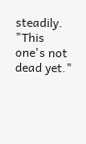steadily. "This one's not dead yet."